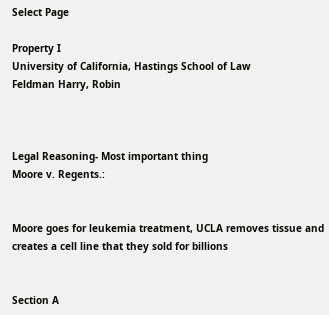Select Page

Property I
University of California, Hastings School of Law
Feldman Harry, Robin



Legal Reasoning- Most important thing
Moore v. Regents.:


Moore goes for leukemia treatment, UCLA removes tissue and creates a cell line that they sold for billions


Section A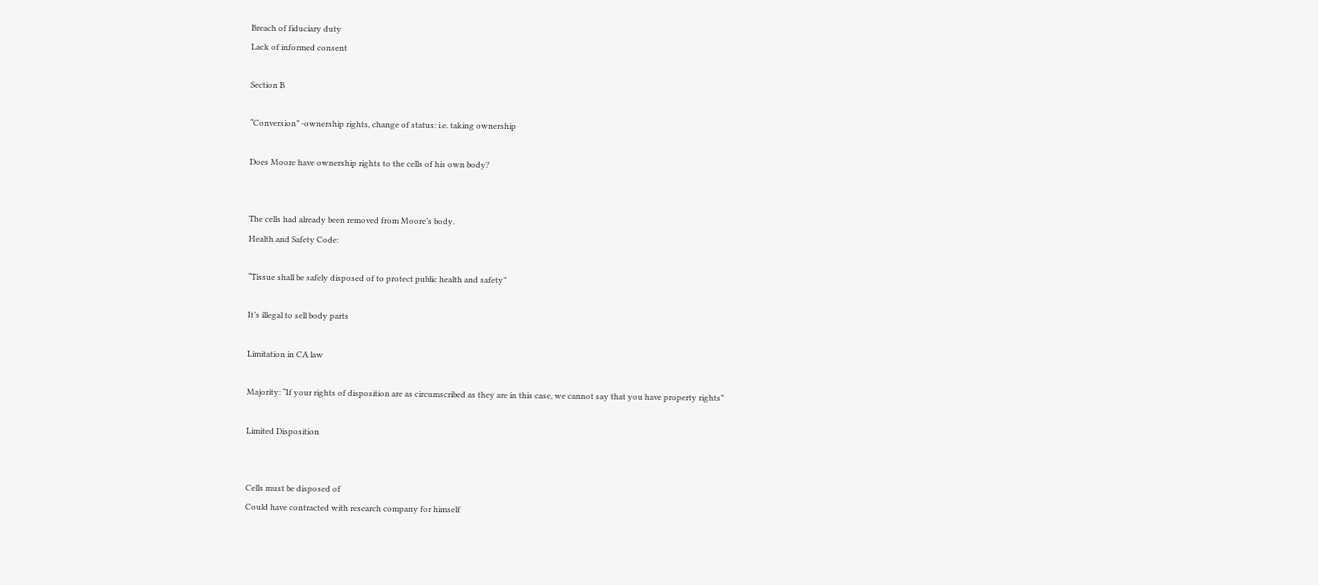Breach of fiduciary duty
Lack of informed consent

Section B

“Conversion” -ownership rights, change of status: i.e. taking ownership

Does Moore have ownership rights to the cells of his own body?


The cells had already been removed from Moore’s body.
Health and Safety Code:

“Tissue shall be safely disposed of to protect public health and safety”

It’s illegal to sell body parts

Limitation in CA law

Majority: “If your rights of disposition are as circumscribed as they are in this case, we cannot say that you have property rights”

Limited Disposition


Cells must be disposed of
Could have contracted with research company for himself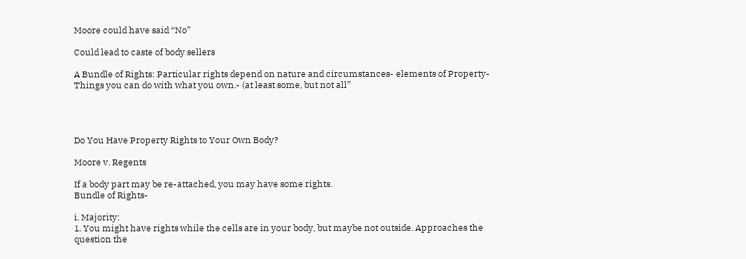Moore could have said “No”

Could lead to caste of body sellers

A Bundle of Rights: Particular rights depend on nature and circumstances- elements of Property- Things you can do with what you own.- (at least some, but not all”




Do You Have Property Rights to Your Own Body?

Moore v. Regents

If a body part may be re-attached, you may have some rights.
Bundle of Rights-

i. Majority:
1. You might have rights while the cells are in your body, but maybe not outside. Approaches the question the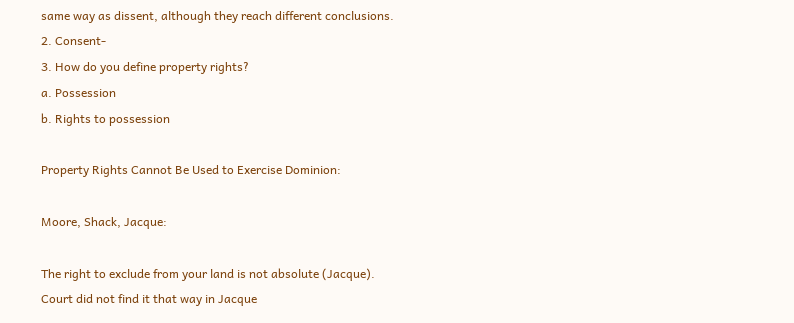same way as dissent, although they reach different conclusions.
2. Consent-
3. How do you define property rights?
a. Possession
b. Rights to possession

Property Rights Cannot Be Used to Exercise Dominion:

Moore, Shack, Jacque:

The right to exclude from your land is not absolute (Jacque).
Court did not find it that way in Jacque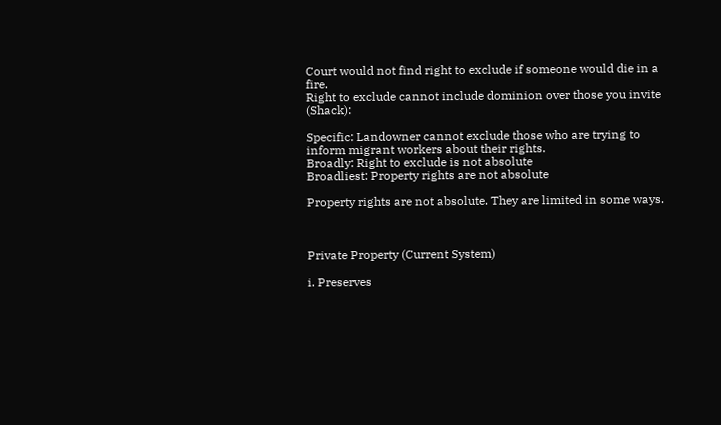Court would not find right to exclude if someone would die in a fire.
Right to exclude cannot include dominion over those you invite (Shack):

Specific: Landowner cannot exclude those who are trying to inform migrant workers about their rights.
Broadly: Right to exclude is not absolute
Broadliest: Property rights are not absolute

Property rights are not absolute. They are limited in some ways.



Private Property (Current System)

i. Preserves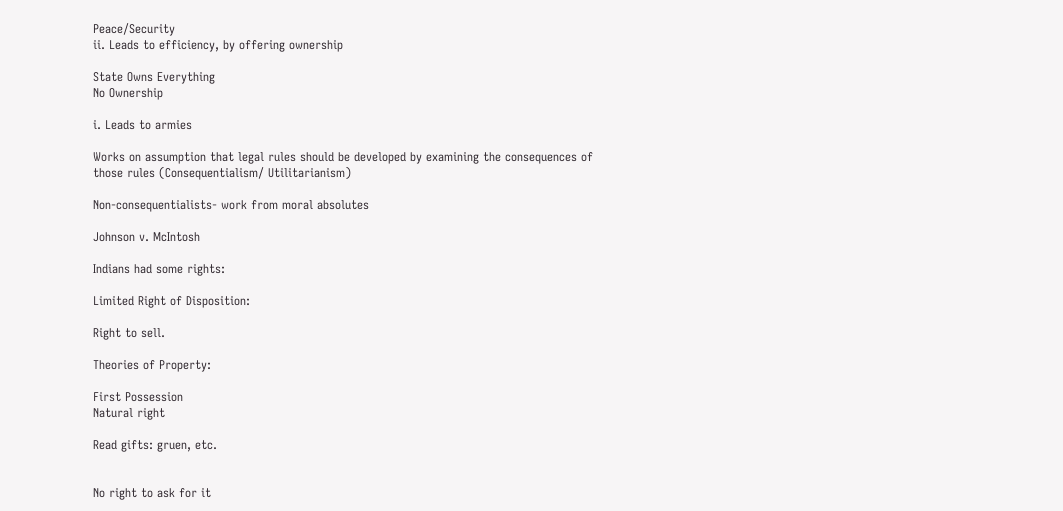Peace/Security
ii. Leads to efficiency, by offering ownership

State Owns Everything
No Ownership

i. Leads to armies

Works on assumption that legal rules should be developed by examining the consequences of those rules (Consequentialism/ Utilitarianism)

Non-consequentialists- work from moral absolutes

Johnson v. McIntosh

Indians had some rights:

Limited Right of Disposition:

Right to sell.

Theories of Property:

First Possession
Natural right

Read gifts: gruen, etc.


No right to ask for it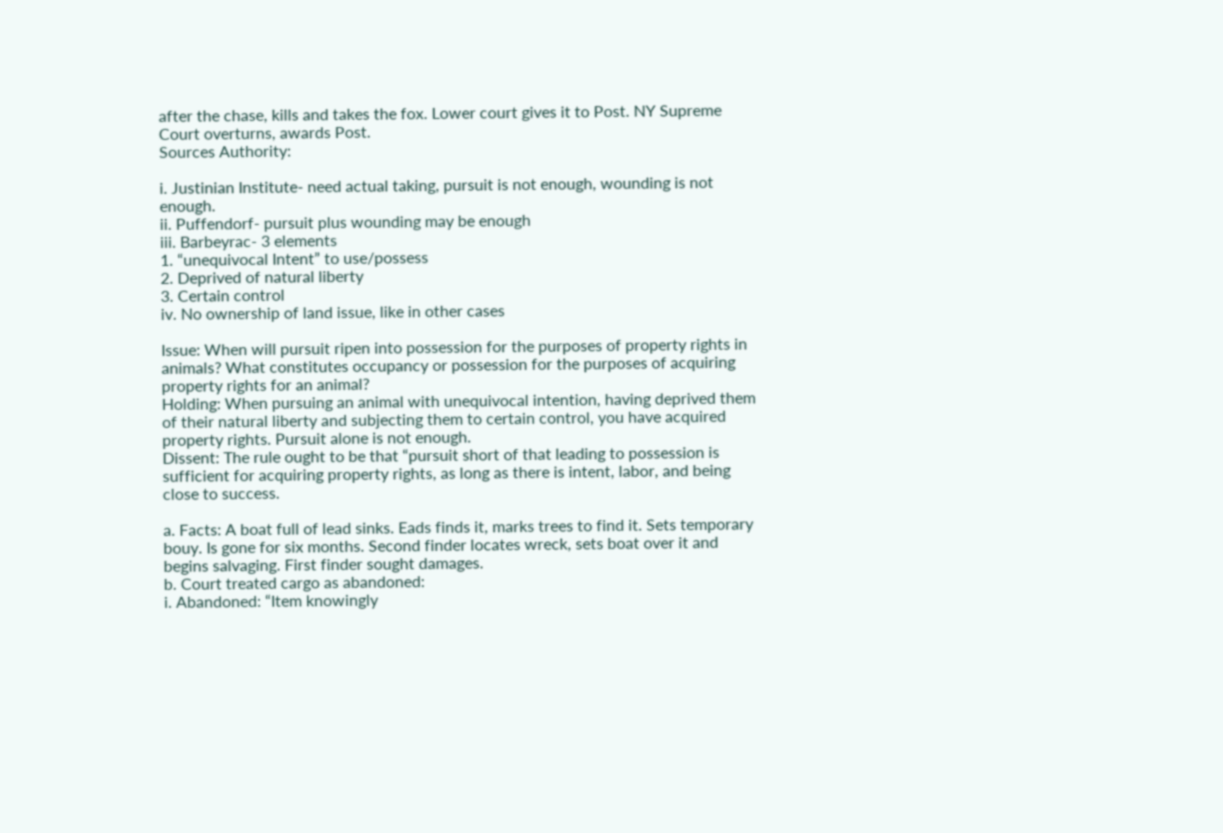after the chase, kills and takes the fox. Lower court gives it to Post. NY Supreme Court overturns, awards Post.
Sources Authority:

i. Justinian Institute- need actual taking, pursuit is not enough, wounding is not enough.
ii. Puffendorf- pursuit plus wounding may be enough
iii. Barbeyrac- 3 elements
1. “unequivocal Intent” to use/possess
2. Deprived of natural liberty
3. Certain control
iv. No ownership of land issue, like in other cases

Issue: When will pursuit ripen into possession for the purposes of property rights in animals? What constitutes occupancy or possession for the purposes of acquiring property rights for an animal?
Holding: When pursuing an animal with unequivocal intention, having deprived them of their natural liberty and subjecting them to certain control, you have acquired property rights. Pursuit alone is not enough.
Dissent: The rule ought to be that “pursuit short of that leading to possession is sufficient for acquiring property rights, as long as there is intent, labor, and being close to success.

a. Facts: A boat full of lead sinks. Eads finds it, marks trees to find it. Sets temporary bouy. Is gone for six months. Second finder locates wreck, sets boat over it and begins salvaging. First finder sought damages.
b. Court treated cargo as abandoned:
i. Abandoned: “Item knowingly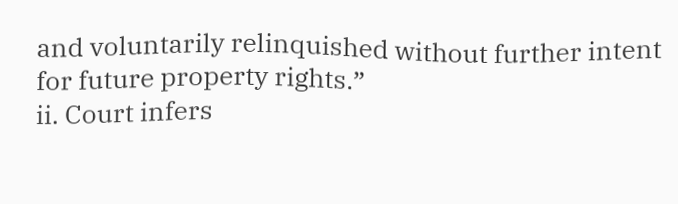and voluntarily relinquished without further intent for future property rights.”
ii. Court infers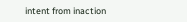intent from inaction